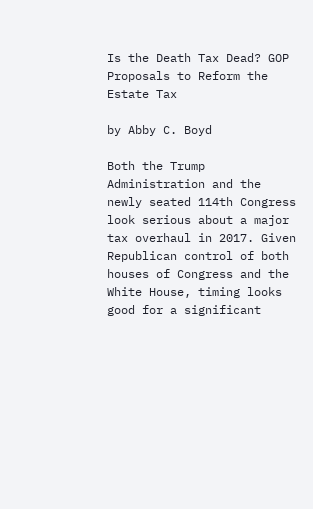Is the Death Tax Dead? GOP Proposals to Reform the Estate Tax

by Abby C. Boyd

Both the Trump Administration and the newly seated 114th Congress look serious about a major tax overhaul in 2017. Given Republican control of both houses of Congress and the White House, timing looks good for a significant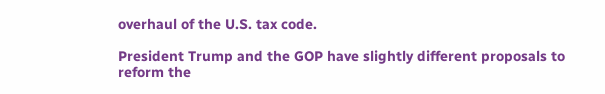overhaul of the U.S. tax code.

President Trump and the GOP have slightly different proposals to reform the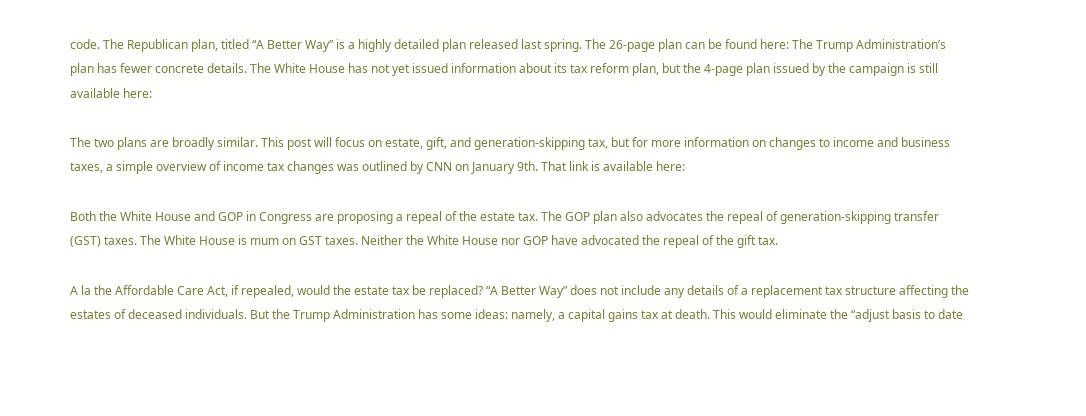code. The Republican plan, titled “A Better Way” is a highly detailed plan released last spring. The 26-page plan can be found here: The Trump Administration’s plan has fewer concrete details. The White House has not yet issued information about its tax reform plan, but the 4-page plan issued by the campaign is still available here:

The two plans are broadly similar. This post will focus on estate, gift, and generation-skipping tax, but for more information on changes to income and business taxes, a simple overview of income tax changes was outlined by CNN on January 9th. That link is available here:

Both the White House and GOP in Congress are proposing a repeal of the estate tax. The GOP plan also advocates the repeal of generation-skipping transfer (GST) taxes. The White House is mum on GST taxes. Neither the White House nor GOP have advocated the repeal of the gift tax.

A la the Affordable Care Act, if repealed, would the estate tax be replaced? “A Better Way” does not include any details of a replacement tax structure affecting the estates of deceased individuals. But the Trump Administration has some ideas: namely, a capital gains tax at death. This would eliminate the “adjust basis to date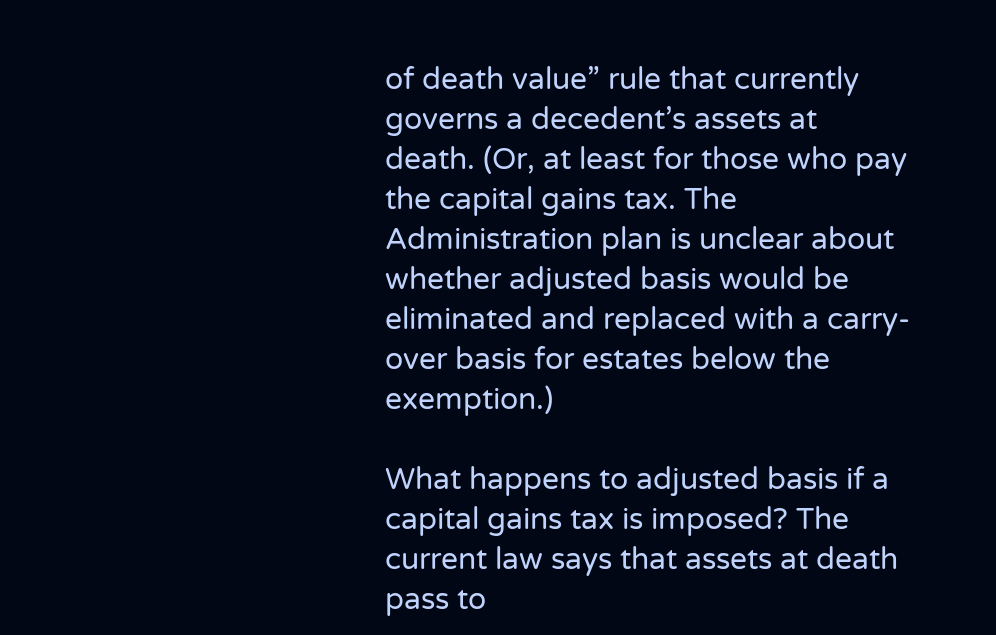of death value” rule that currently governs a decedent’s assets at death. (Or, at least for those who pay the capital gains tax. The Administration plan is unclear about whether adjusted basis would be eliminated and replaced with a carry-over basis for estates below the exemption.)

What happens to adjusted basis if a capital gains tax is imposed? The current law says that assets at death pass to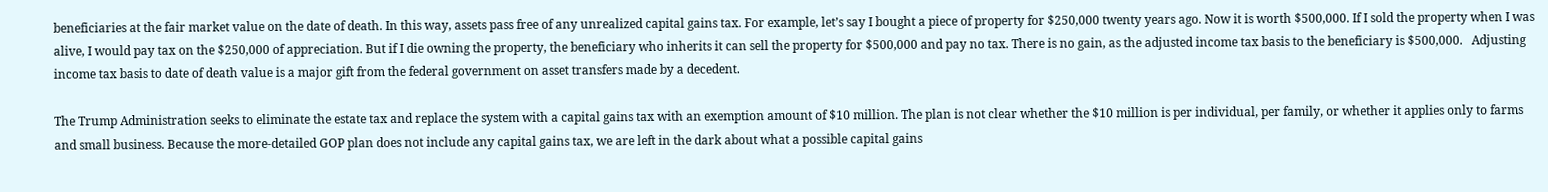beneficiaries at the fair market value on the date of death. In this way, assets pass free of any unrealized capital gains tax. For example, let’s say I bought a piece of property for $250,000 twenty years ago. Now it is worth $500,000. If I sold the property when I was alive, I would pay tax on the $250,000 of appreciation. But if I die owning the property, the beneficiary who inherits it can sell the property for $500,000 and pay no tax. There is no gain, as the adjusted income tax basis to the beneficiary is $500,000.   Adjusting income tax basis to date of death value is a major gift from the federal government on asset transfers made by a decedent.

The Trump Administration seeks to eliminate the estate tax and replace the system with a capital gains tax with an exemption amount of $10 million. The plan is not clear whether the $10 million is per individual, per family, or whether it applies only to farms and small business. Because the more-detailed GOP plan does not include any capital gains tax, we are left in the dark about what a possible capital gains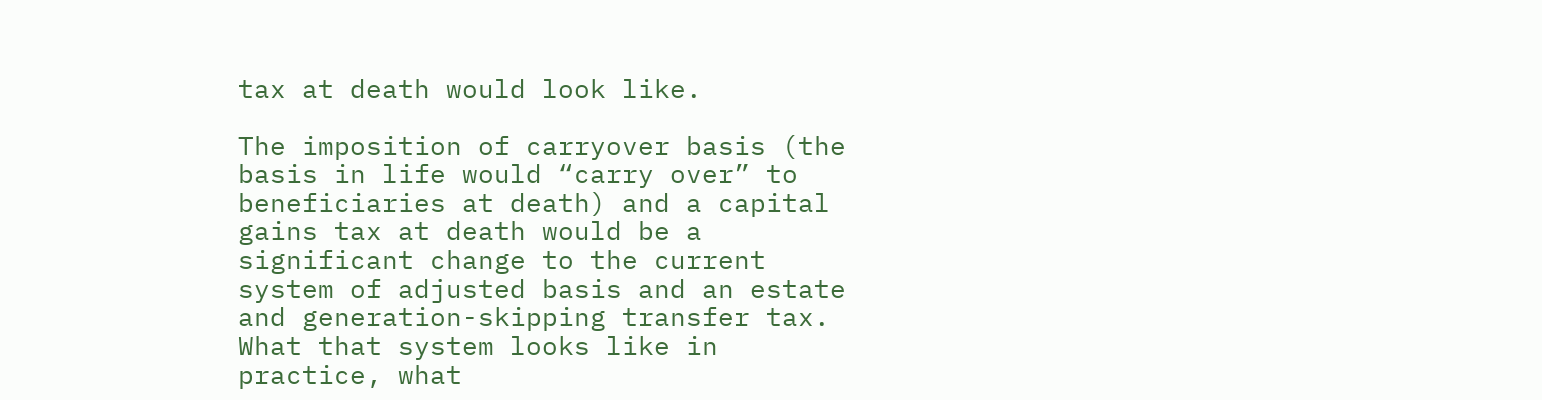tax at death would look like.

The imposition of carryover basis (the basis in life would “carry over” to beneficiaries at death) and a capital gains tax at death would be a significant change to the current system of adjusted basis and an estate and generation-skipping transfer tax. What that system looks like in practice, what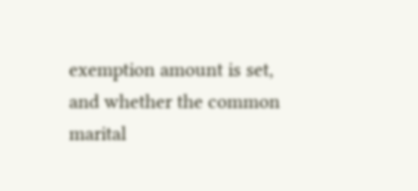exemption amount is set, and whether the common marital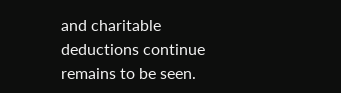and charitable deductions continue remains to be seen.